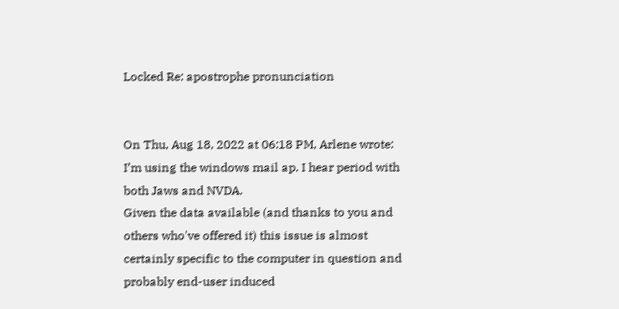Locked Re: apostrophe pronunciation


On Thu, Aug 18, 2022 at 06:18 PM, Arlene wrote:
I’m using the windows mail ap. I hear period with both Jaws and NVDA.
Given the data available (and thanks to you and others who've offered it) this issue is almost certainly specific to the computer in question and probably end-user induced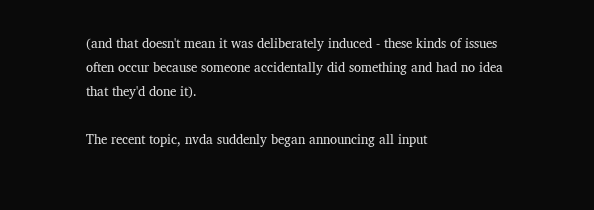(and that doesn't mean it was deliberately induced - these kinds of issues often occur because someone accidentally did something and had no idea that they'd done it).

The recent topic, nvda suddenly began announcing all input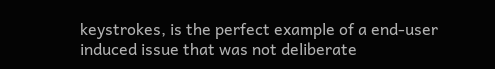keystrokes, is the perfect example of a end-user induced issue that was not deliberate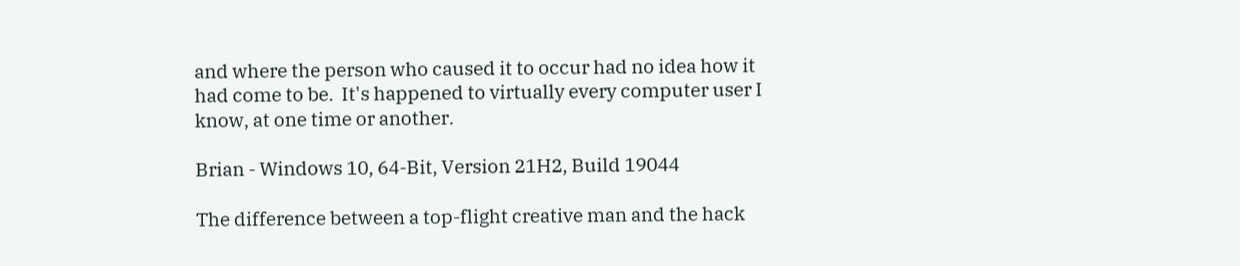and where the person who caused it to occur had no idea how it had come to be.  It's happened to virtually every computer user I know, at one time or another.

Brian - Windows 10, 64-Bit, Version 21H2, Build 19044

The difference between a top-flight creative man and the hack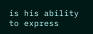is his ability to express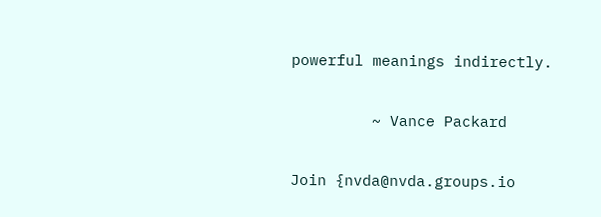powerful meanings indirectly.

         ~ Vance Packard

Join {nvda@nvda.groups.io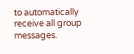to automatically receive all group messages.